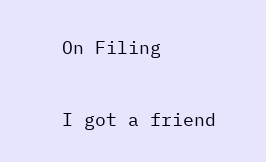On Filing

I got a friend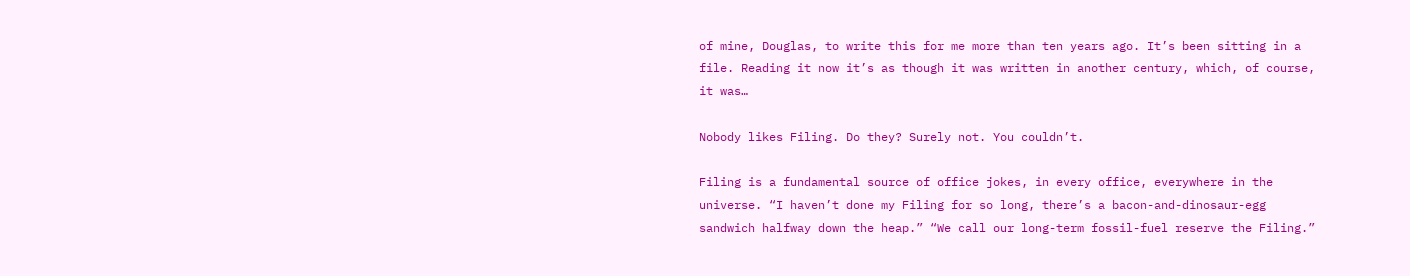of mine, Douglas, to write this for me more than ten years ago. It’s been sitting in a file. Reading it now it’s as though it was written in another century, which, of course, it was…

Nobody likes Filing. Do they? Surely not. You couldn’t.

Filing is a fundamental source of office jokes, in every office, everywhere in the universe. “I haven’t done my Filing for so long, there’s a bacon-and-dinosaur-egg sandwich halfway down the heap.” “We call our long-term fossil-fuel reserve the Filing.”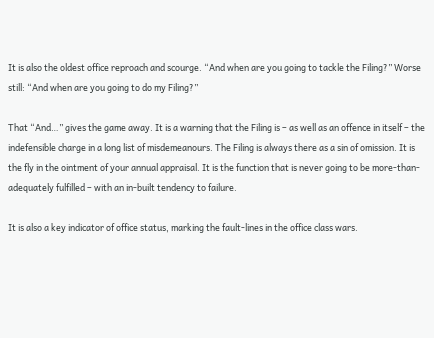It is also the oldest office reproach and scourge. “And when are you going to tackle the Filing?” Worse still: “And when are you going to do my Filing?”

That “And…” gives the game away. It is a warning that the Filing is – as well as an offence in itself – the indefensible charge in a long list of misdemeanours. The Filing is always there as a sin of omission. It is the fly in the ointment of your annual appraisal. It is the function that is never going to be more-than-adequately fulfilled – with an in-built tendency to failure.

It is also a key indicator of office status, marking the fault-lines in the office class wars.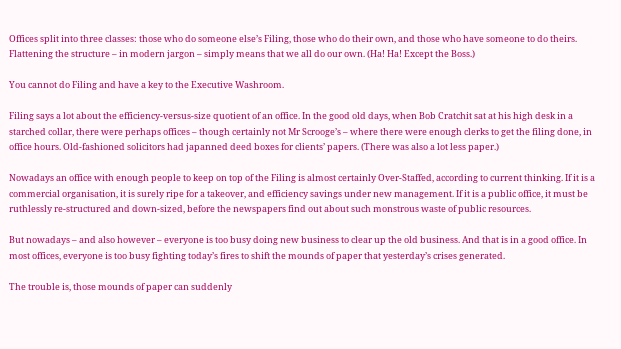Offices split into three classes: those who do someone else’s Filing, those who do their own, and those who have someone to do theirs. Flattening the structure – in modern jargon – simply means that we all do our own. (Ha! Ha! Except the Boss.)

You cannot do Filing and have a key to the Executive Washroom.

Filing says a lot about the efficiency-versus-size quotient of an office. In the good old days, when Bob Cratchit sat at his high desk in a starched collar, there were perhaps offices – though certainly not Mr Scrooge’s – where there were enough clerks to get the filing done, in office hours. Old-fashioned solicitors had japanned deed boxes for clients’ papers. (There was also a lot less paper.)

Nowadays an office with enough people to keep on top of the Filing is almost certainly Over-Staffed, according to current thinking. If it is a commercial organisation, it is surely ripe for a takeover, and efficiency savings under new management. If it is a public office, it must be ruthlessly re-structured and down-sized, before the newspapers find out about such monstrous waste of public resources.

But nowadays – and also however – everyone is too busy doing new business to clear up the old business. And that is in a good office. In most offices, everyone is too busy fighting today’s fires to shift the mounds of paper that yesterday’s crises generated.

The trouble is, those mounds of paper can suddenly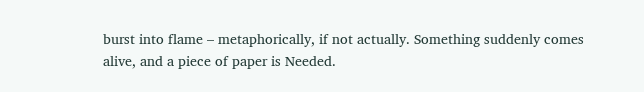burst into flame – metaphorically, if not actually. Something suddenly comes alive, and a piece of paper is Needed.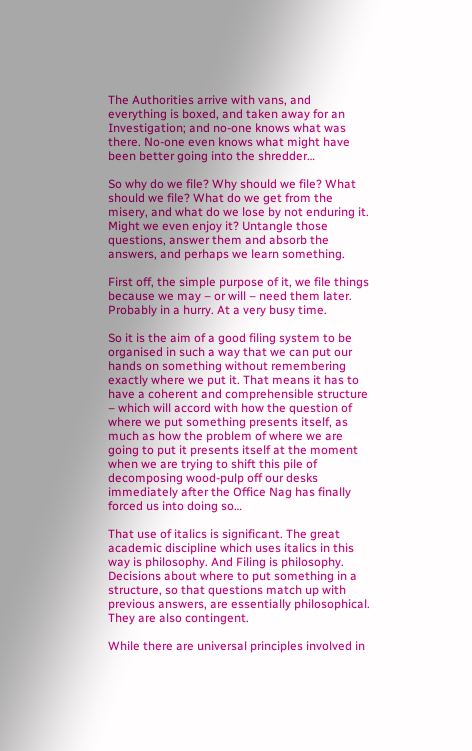The Authorities arrive with vans, and everything is boxed, and taken away for an Investigation; and no-one knows what was there. No-one even knows what might have been better going into the shredder…

So why do we file? Why should we file? What should we file? What do we get from the misery, and what do we lose by not enduring it. Might we even enjoy it? Untangle those questions, answer them and absorb the answers, and perhaps we learn something.

First off, the simple purpose of it, we file things because we may – or will – need them later. Probably in a hurry. At a very busy time.

So it is the aim of a good filing system to be organised in such a way that we can put our hands on something without remembering exactly where we put it. That means it has to have a coherent and comprehensible structure – which will accord with how the question of where we put something presents itself, as much as how the problem of where we are going to put it presents itself at the moment when we are trying to shift this pile of decomposing wood-pulp off our desks immediately after the Office Nag has finally forced us into doing so…

That use of italics is significant. The great academic discipline which uses italics in this way is philosophy. And Filing is philosophy. Decisions about where to put something in a structure, so that questions match up with previous answers, are essentially philosophical. They are also contingent.

While there are universal principles involved in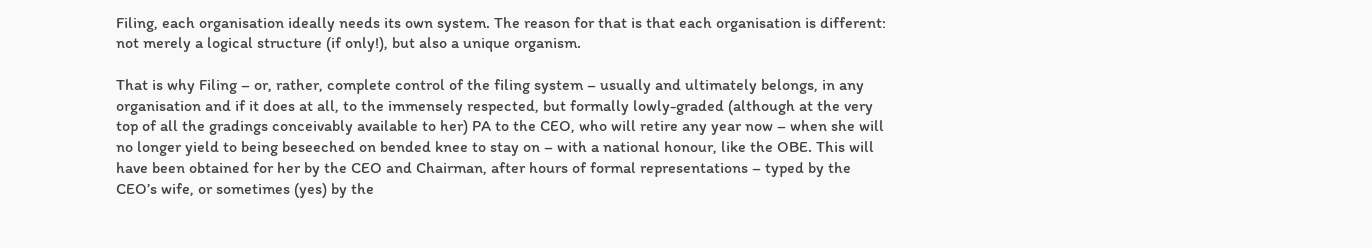Filing, each organisation ideally needs its own system. The reason for that is that each organisation is different: not merely a logical structure (if only!), but also a unique organism.

That is why Filing – or, rather, complete control of the filing system – usually and ultimately belongs, in any organisation and if it does at all, to the immensely respected, but formally lowly-graded (although at the very top of all the gradings conceivably available to her) PA to the CEO, who will retire any year now – when she will no longer yield to being beseeched on bended knee to stay on – with a national honour, like the OBE. This will have been obtained for her by the CEO and Chairman, after hours of formal representations – typed by the CEO’s wife, or sometimes (yes) by the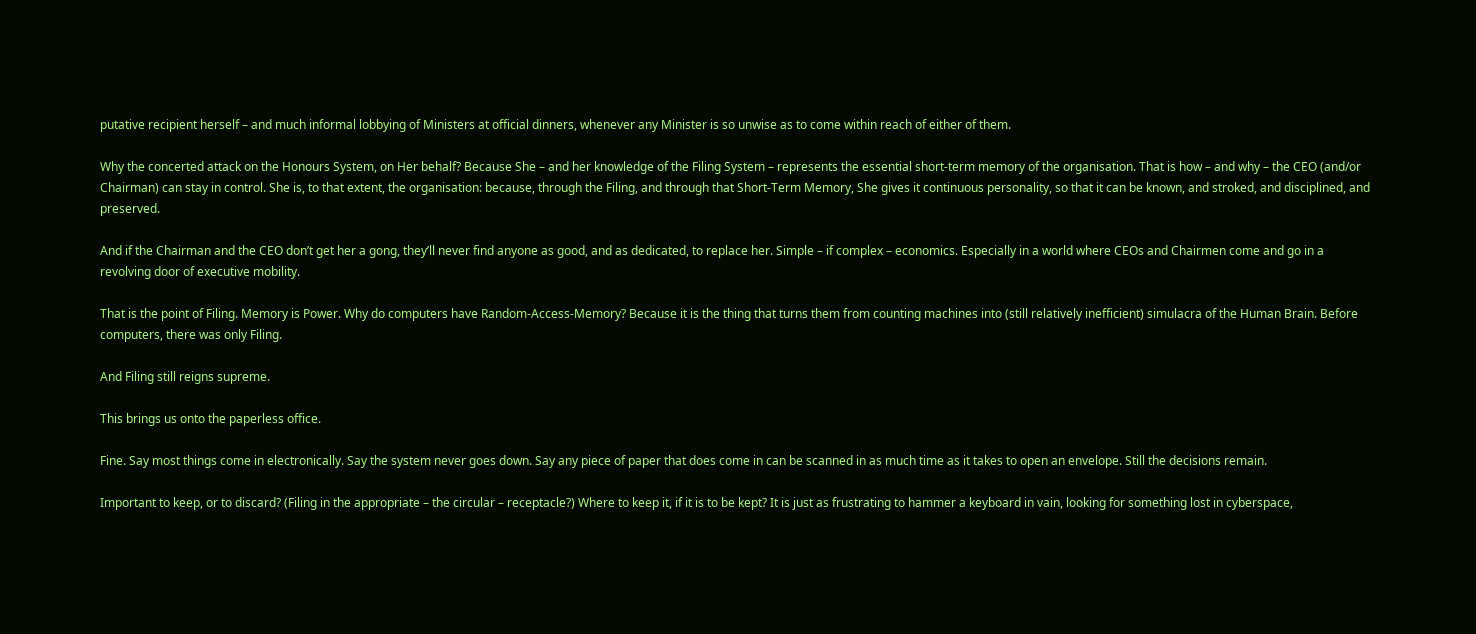putative recipient herself – and much informal lobbying of Ministers at official dinners, whenever any Minister is so unwise as to come within reach of either of them.

Why the concerted attack on the Honours System, on Her behalf? Because She – and her knowledge of the Filing System – represents the essential short-term memory of the organisation. That is how – and why – the CEO (and/or Chairman) can stay in control. She is, to that extent, the organisation: because, through the Filing, and through that Short-Term Memory, She gives it continuous personality, so that it can be known, and stroked, and disciplined, and preserved.

And if the Chairman and the CEO don’t get her a gong, they’ll never find anyone as good, and as dedicated, to replace her. Simple – if complex – economics. Especially in a world where CEOs and Chairmen come and go in a revolving door of executive mobility.

That is the point of Filing. Memory is Power. Why do computers have Random-Access-Memory? Because it is the thing that turns them from counting machines into (still relatively inefficient) simulacra of the Human Brain. Before computers, there was only Filing.

And Filing still reigns supreme.

This brings us onto the paperless office.

Fine. Say most things come in electronically. Say the system never goes down. Say any piece of paper that does come in can be scanned in as much time as it takes to open an envelope. Still the decisions remain.

Important to keep, or to discard? (Filing in the appropriate – the circular – receptacle?) Where to keep it, if it is to be kept? It is just as frustrating to hammer a keyboard in vain, looking for something lost in cyberspace,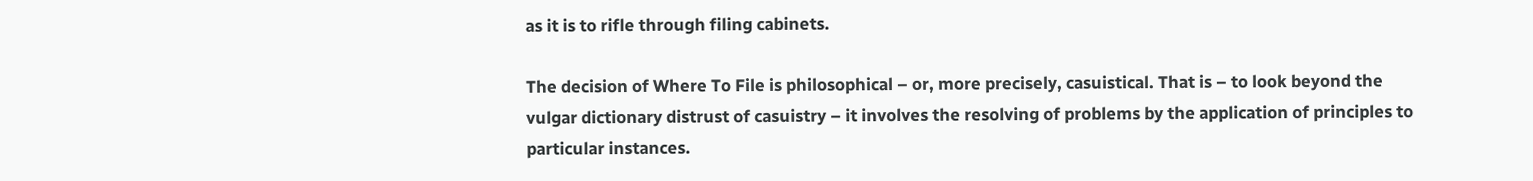as it is to rifle through filing cabinets.

The decision of Where To File is philosophical – or, more precisely, casuistical. That is – to look beyond the vulgar dictionary distrust of casuistry – it involves the resolving of problems by the application of principles to particular instances.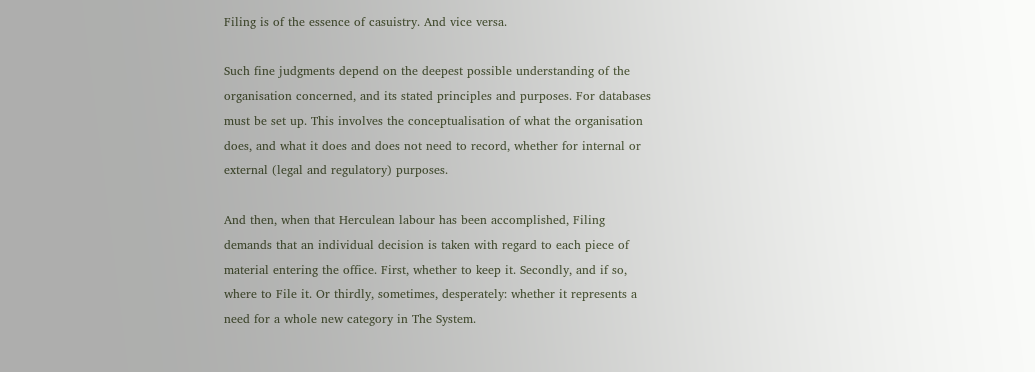Filing is of the essence of casuistry. And vice versa.

Such fine judgments depend on the deepest possible understanding of the organisation concerned, and its stated principles and purposes. For databases must be set up. This involves the conceptualisation of what the organisation does, and what it does and does not need to record, whether for internal or external (legal and regulatory) purposes.

And then, when that Herculean labour has been accomplished, Filing demands that an individual decision is taken with regard to each piece of material entering the office. First, whether to keep it. Secondly, and if so, where to File it. Or thirdly, sometimes, desperately: whether it represents a need for a whole new category in The System.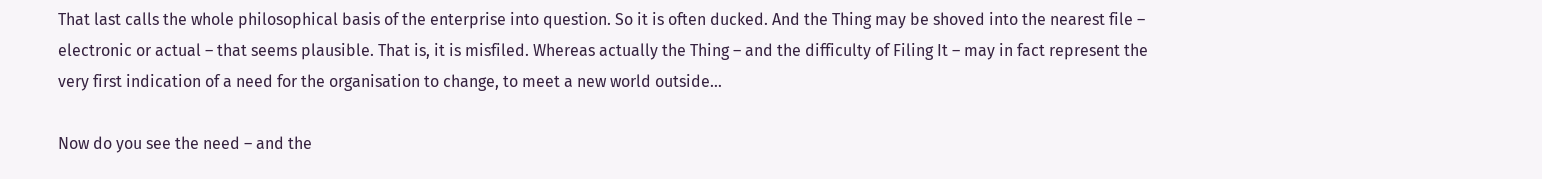That last calls the whole philosophical basis of the enterprise into question. So it is often ducked. And the Thing may be shoved into the nearest file – electronic or actual – that seems plausible. That is, it is misfiled. Whereas actually the Thing – and the difficulty of Filing It – may in fact represent the very first indication of a need for the organisation to change, to meet a new world outside…

Now do you see the need – and the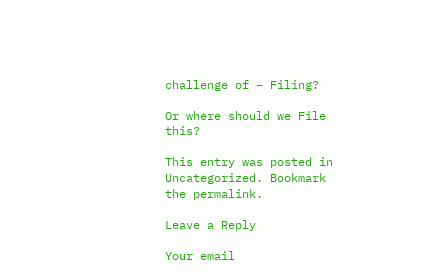challenge of – Filing?

Or where should we File this?

This entry was posted in Uncategorized. Bookmark the permalink.

Leave a Reply

Your email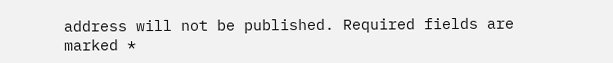address will not be published. Required fields are marked *